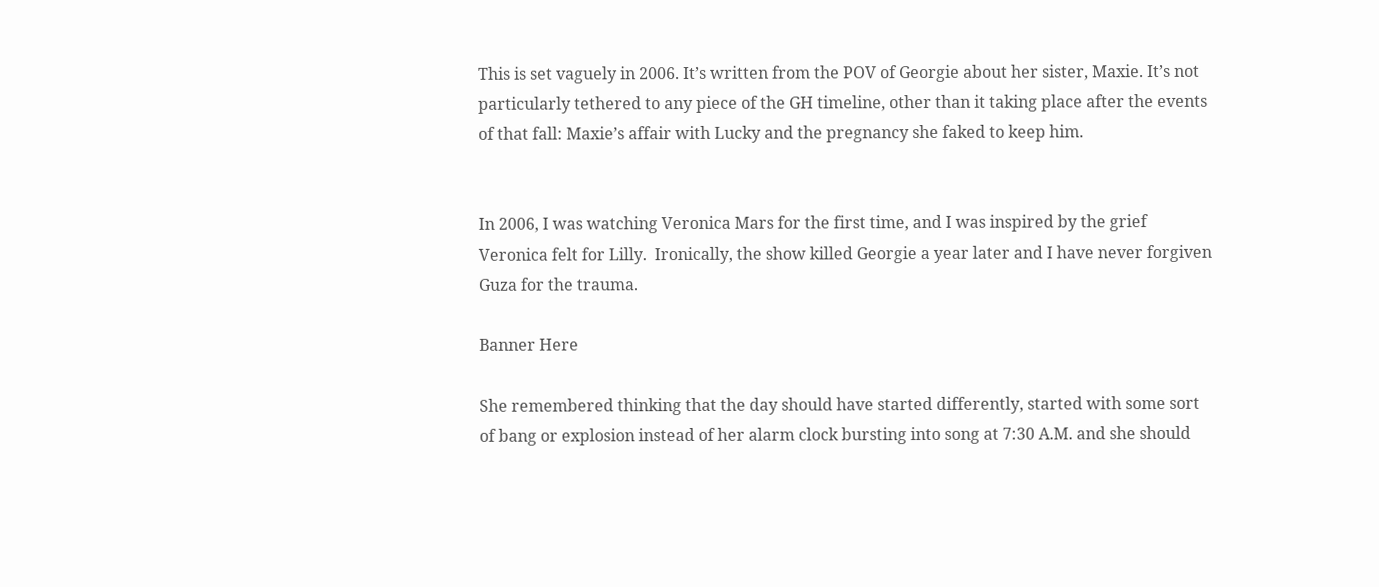This is set vaguely in 2006. It’s written from the POV of Georgie about her sister, Maxie. It’s not particularly tethered to any piece of the GH timeline, other than it taking place after the events of that fall: Maxie’s affair with Lucky and the pregnancy she faked to keep him.


In 2006, I was watching Veronica Mars for the first time, and I was inspired by the grief Veronica felt for Lilly.  Ironically, the show killed Georgie a year later and I have never forgiven Guza for the trauma.

Banner Here

She remembered thinking that the day should have started differently, started with some sort of bang or explosion instead of her alarm clock bursting into song at 7:30 A.M. and she should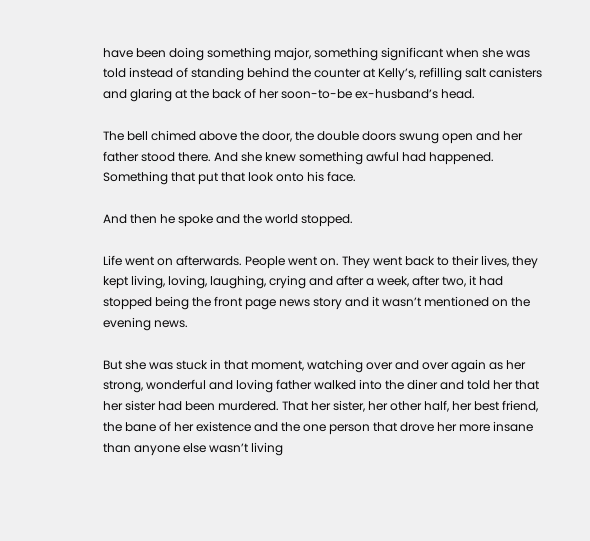have been doing something major, something significant when she was told instead of standing behind the counter at Kelly’s, refilling salt canisters and glaring at the back of her soon-to-be ex-husband’s head.

The bell chimed above the door, the double doors swung open and her father stood there. And she knew something awful had happened. Something that put that look onto his face.

And then he spoke and the world stopped.

Life went on afterwards. People went on. They went back to their lives, they kept living, loving, laughing, crying and after a week, after two, it had stopped being the front page news story and it wasn’t mentioned on the evening news.

But she was stuck in that moment, watching over and over again as her strong, wonderful and loving father walked into the diner and told her that her sister had been murdered. That her sister, her other half, her best friend, the bane of her existence and the one person that drove her more insane than anyone else wasn’t living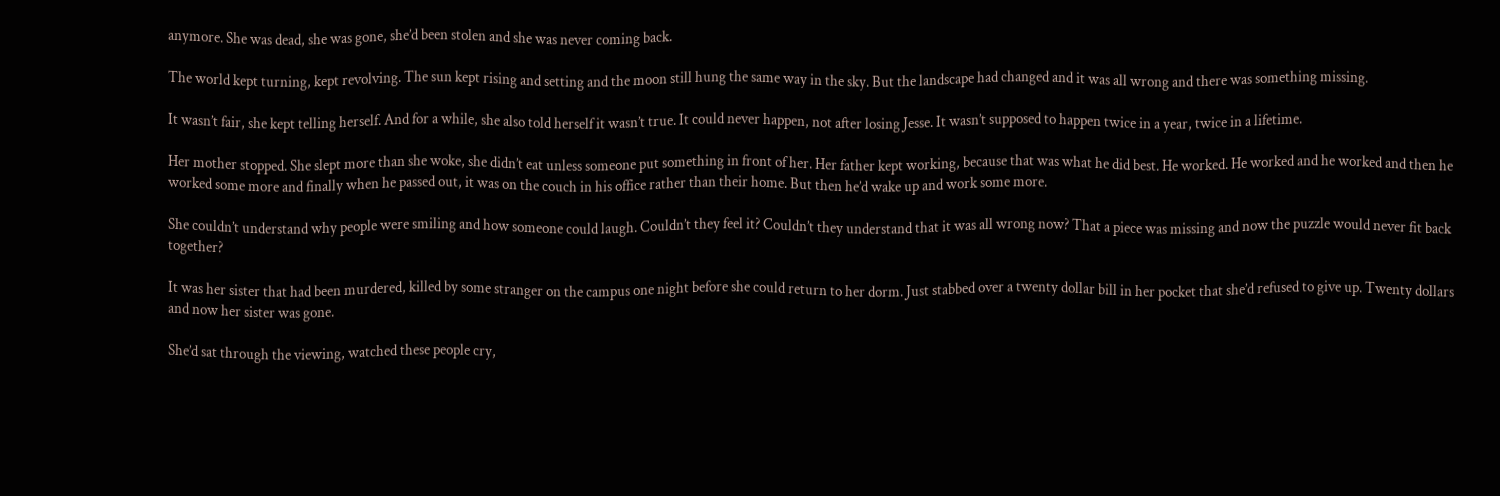anymore. She was dead, she was gone, she’d been stolen and she was never coming back.

The world kept turning, kept revolving. The sun kept rising and setting and the moon still hung the same way in the sky. But the landscape had changed and it was all wrong and there was something missing.

It wasn’t fair, she kept telling herself. And for a while, she also told herself it wasn’t true. It could never happen, not after losing Jesse. It wasn’t supposed to happen twice in a year, twice in a lifetime.

Her mother stopped. She slept more than she woke, she didn’t eat unless someone put something in front of her. Her father kept working, because that was what he did best. He worked. He worked and he worked and then he worked some more and finally when he passed out, it was on the couch in his office rather than their home. But then he’d wake up and work some more.

She couldn’t understand why people were smiling and how someone could laugh. Couldn’t they feel it? Couldn’t they understand that it was all wrong now? That a piece was missing and now the puzzle would never fit back together?

It was her sister that had been murdered, killed by some stranger on the campus one night before she could return to her dorm. Just stabbed over a twenty dollar bill in her pocket that she’d refused to give up. Twenty dollars and now her sister was gone.

She’d sat through the viewing, watched these people cry,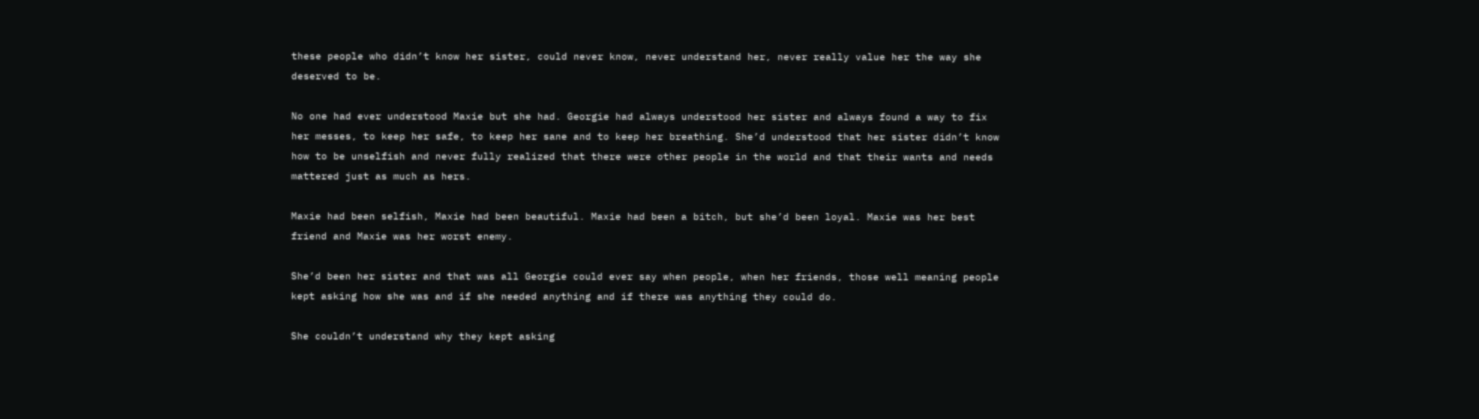these people who didn’t know her sister, could never know, never understand her, never really value her the way she deserved to be.

No one had ever understood Maxie but she had. Georgie had always understood her sister and always found a way to fix her messes, to keep her safe, to keep her sane and to keep her breathing. She’d understood that her sister didn’t know how to be unselfish and never fully realized that there were other people in the world and that their wants and needs mattered just as much as hers.

Maxie had been selfish, Maxie had been beautiful. Maxie had been a bitch, but she’d been loyal. Maxie was her best friend and Maxie was her worst enemy.

She’d been her sister and that was all Georgie could ever say when people, when her friends, those well meaning people kept asking how she was and if she needed anything and if there was anything they could do.

She couldn’t understand why they kept asking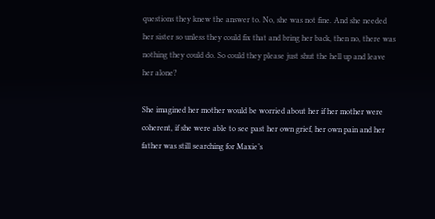questions they knew the answer to. No, she was not fine. And she needed her sister so unless they could fix that and bring her back, then no, there was nothing they could do. So could they please just shut the hell up and leave her alone?

She imagined her mother would be worried about her if her mother were coherent, if she were able to see past her own grief, her own pain and her father was still searching for Maxie’s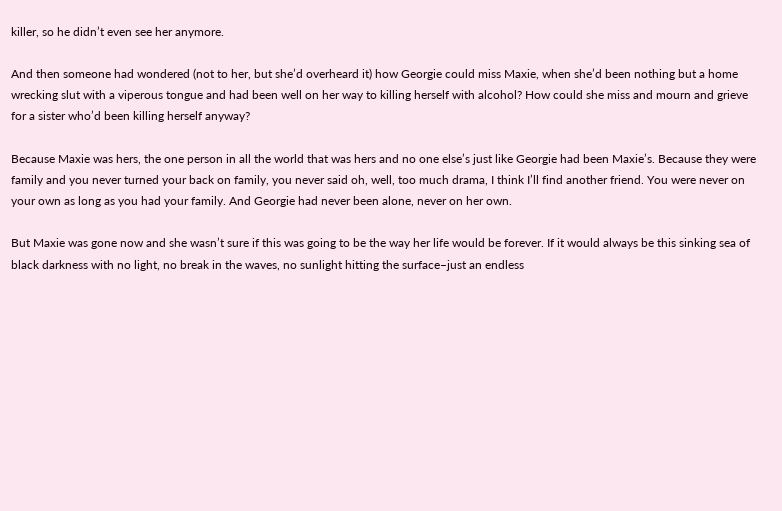killer, so he didn’t even see her anymore.

And then someone had wondered (not to her, but she’d overheard it) how Georgie could miss Maxie, when she’d been nothing but a home wrecking slut with a viperous tongue and had been well on her way to killing herself with alcohol? How could she miss and mourn and grieve for a sister who’d been killing herself anyway?

Because Maxie was hers, the one person in all the world that was hers and no one else’s just like Georgie had been Maxie’s. Because they were family and you never turned your back on family, you never said oh, well, too much drama, I think I’ll find another friend. You were never on your own as long as you had your family. And Georgie had never been alone, never on her own.

But Maxie was gone now and she wasn’t sure if this was going to be the way her life would be forever. If it would always be this sinking sea of black darkness with no light, no break in the waves, no sunlight hitting the surface–just an endless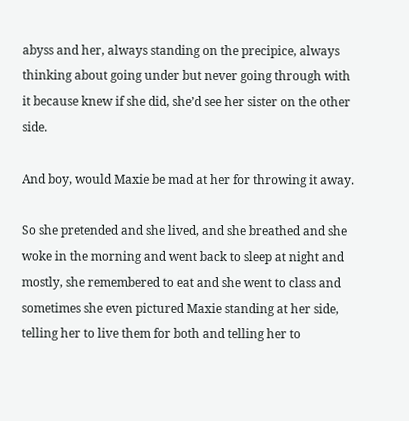abyss and her, always standing on the precipice, always thinking about going under but never going through with it because knew if she did, she’d see her sister on the other side.

And boy, would Maxie be mad at her for throwing it away.

So she pretended and she lived, and she breathed and she woke in the morning and went back to sleep at night and mostly, she remembered to eat and she went to class and sometimes she even pictured Maxie standing at her side, telling her to live them for both and telling her to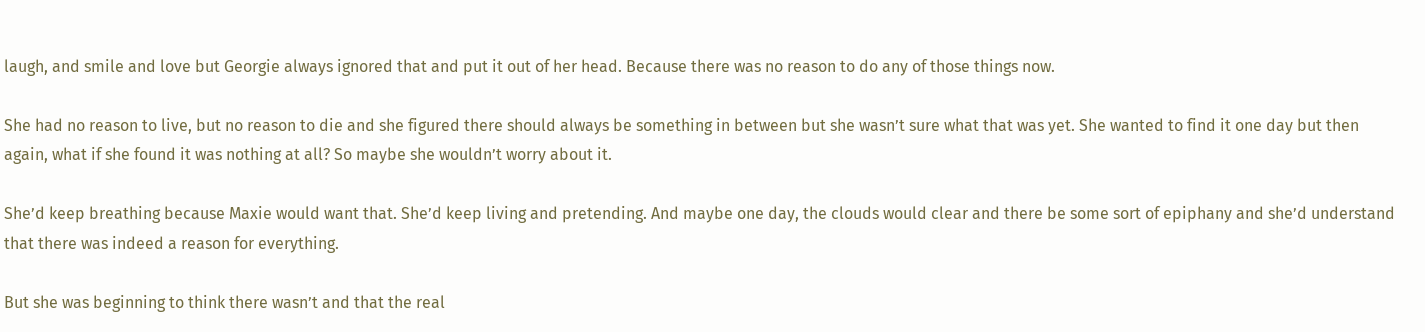laugh, and smile and love but Georgie always ignored that and put it out of her head. Because there was no reason to do any of those things now.

She had no reason to live, but no reason to die and she figured there should always be something in between but she wasn’t sure what that was yet. She wanted to find it one day but then again, what if she found it was nothing at all? So maybe she wouldn’t worry about it.

She’d keep breathing because Maxie would want that. She’d keep living and pretending. And maybe one day, the clouds would clear and there be some sort of epiphany and she’d understand that there was indeed a reason for everything.

But she was beginning to think there wasn’t and that the real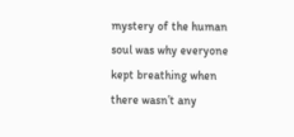mystery of the human soul was why everyone kept breathing when there wasn’t any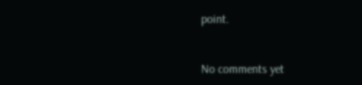point.


No comments yet